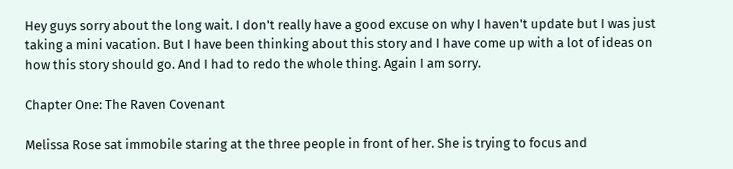Hey guys sorry about the long wait. I don't really have a good excuse on why I haven't update but I was just taking a mini vacation. But I have been thinking about this story and I have come up with a lot of ideas on how this story should go. And I had to redo the whole thing. Again I am sorry.

Chapter One: The Raven Covenant

Melissa Rose sat immobile staring at the three people in front of her. She is trying to focus and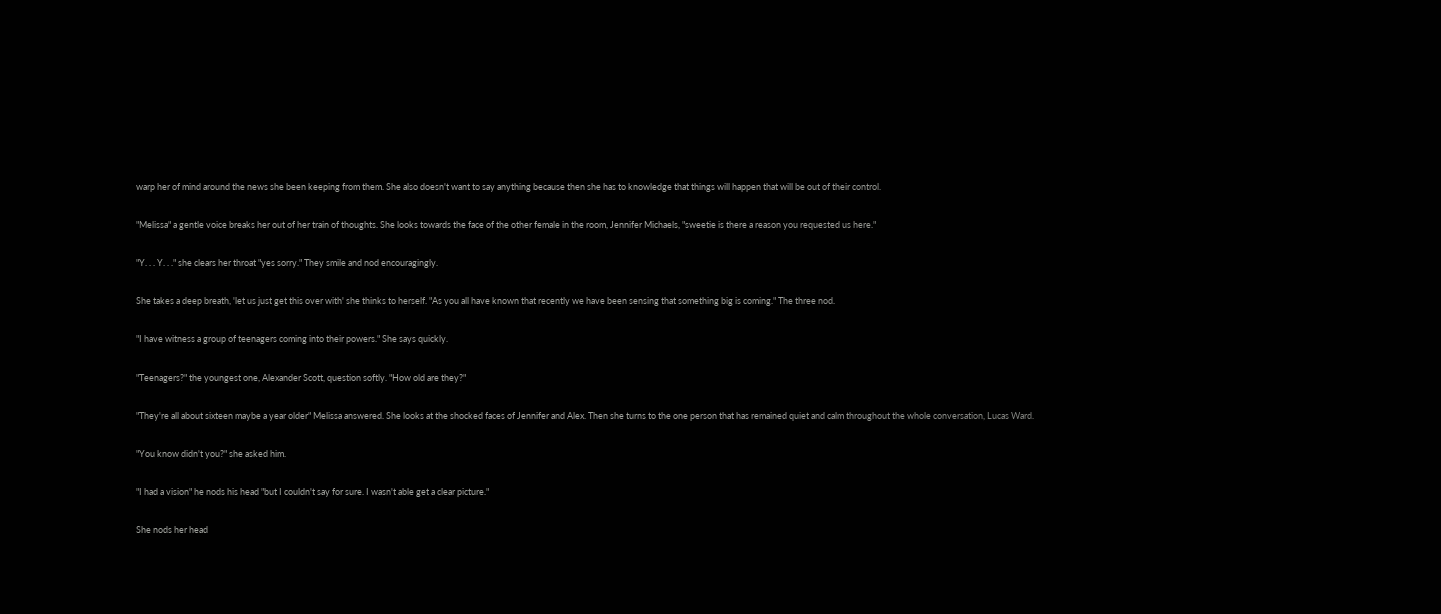warp her of mind around the news she been keeping from them. She also doesn't want to say anything because then she has to knowledge that things will happen that will be out of their control.

"Melissa" a gentle voice breaks her out of her train of thoughts. She looks towards the face of the other female in the room, Jennifer Michaels, "sweetie is there a reason you requested us here."

"Y. . . Y. . ." she clears her throat "yes sorry." They smile and nod encouragingly.

She takes a deep breath, 'let us just get this over with' she thinks to herself. "As you all have known that recently we have been sensing that something big is coming." The three nod.

"I have witness a group of teenagers coming into their powers." She says quickly.

"Teenagers?" the youngest one, Alexander Scott, question softly. "How old are they?"

"They're all about sixteen maybe a year older" Melissa answered. She looks at the shocked faces of Jennifer and Alex. Then she turns to the one person that has remained quiet and calm throughout the whole conversation, Lucas Ward.

"You know didn't you?" she asked him.

"I had a vision" he nods his head "but I couldn't say for sure. I wasn't able get a clear picture."

She nods her head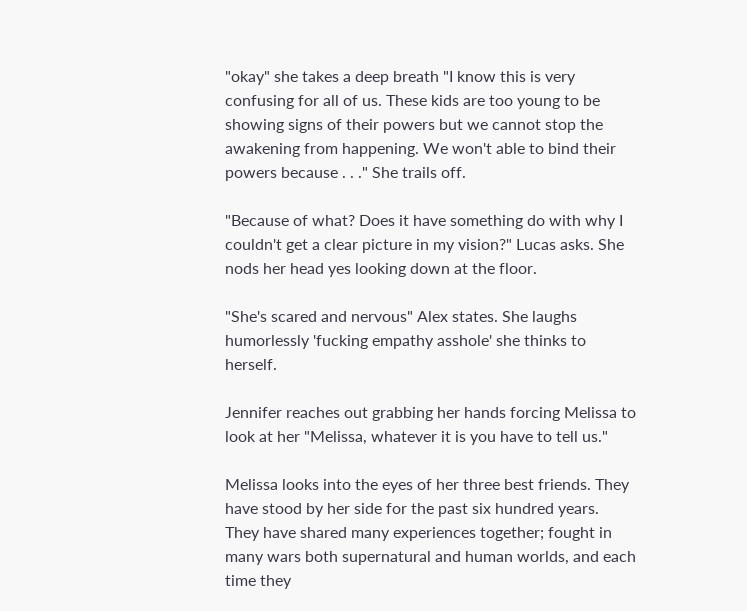"okay" she takes a deep breath "I know this is very confusing for all of us. These kids are too young to be showing signs of their powers but we cannot stop the awakening from happening. We won't able to bind their powers because . . ." She trails off.

"Because of what? Does it have something do with why I couldn't get a clear picture in my vision?" Lucas asks. She nods her head yes looking down at the floor.

"She's scared and nervous" Alex states. She laughs humorlessly 'fucking empathy asshole' she thinks to herself.

Jennifer reaches out grabbing her hands forcing Melissa to look at her "Melissa, whatever it is you have to tell us."

Melissa looks into the eyes of her three best friends. They have stood by her side for the past six hundred years. They have shared many experiences together; fought in many wars both supernatural and human worlds, and each time they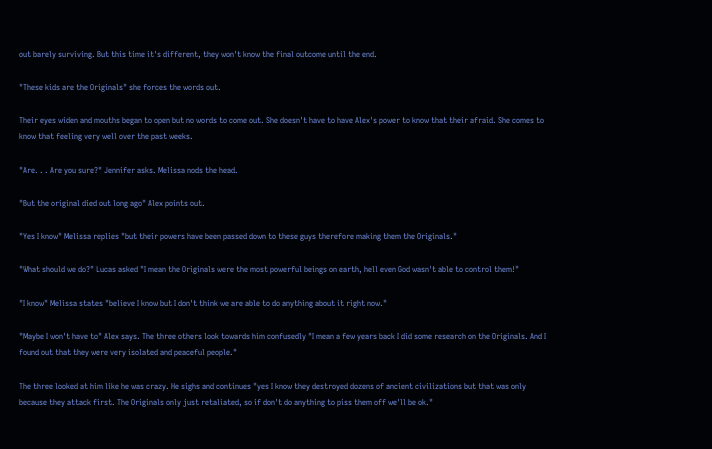out barely surviving. But this time it's different, they won't know the final outcome until the end.

"These kids are the Originals" she forces the words out.

Their eyes widen and mouths began to open but no words to come out. She doesn't have to have Alex's power to know that their afraid. She comes to know that feeling very well over the past weeks.

"Are. . . Are you sure?" Jennifer asks. Melissa nods the head.

"But the original died out long ago" Alex points out.

"Yes I know" Melissa replies "but their powers have been passed down to these guys therefore making them the Originals."

"What should we do?" Lucas asked "I mean the Originals were the most powerful beings on earth, hell even God wasn't able to control them!"

"I know" Melissa states "believe I know but I don't think we are able to do anything about it right now."

"Maybe I won't have to" Alex says. The three others look towards him confusedly "I mean a few years back I did some research on the Originals. And I found out that they were very isolated and peaceful people."

The three looked at him like he was crazy. He sighs and continues "yes I know they destroyed dozens of ancient civilizations but that was only because they attack first. The Originals only just retaliated, so if don't do anything to piss them off we'll be ok."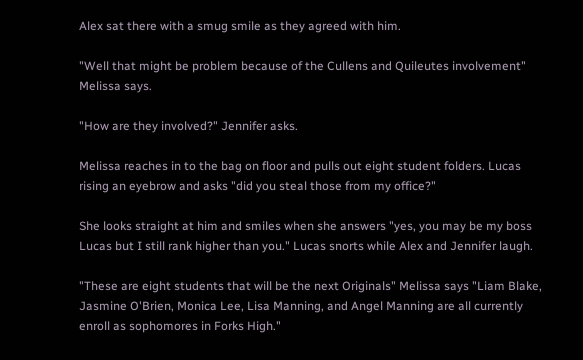Alex sat there with a smug smile as they agreed with him.

"Well that might be problem because of the Cullens and Quileutes involvement" Melissa says.

"How are they involved?" Jennifer asks.

Melissa reaches in to the bag on floor and pulls out eight student folders. Lucas rising an eyebrow and asks "did you steal those from my office?"

She looks straight at him and smiles when she answers "yes, you may be my boss Lucas but I still rank higher than you." Lucas snorts while Alex and Jennifer laugh.

"These are eight students that will be the next Originals" Melissa says "Liam Blake, Jasmine O'Brien, Monica Lee, Lisa Manning, and Angel Manning are all currently enroll as sophomores in Forks High."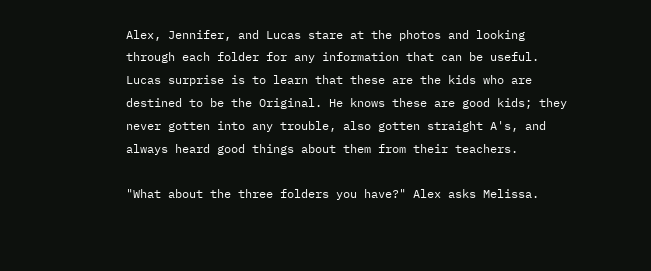Alex, Jennifer, and Lucas stare at the photos and looking through each folder for any information that can be useful. Lucas surprise is to learn that these are the kids who are destined to be the Original. He knows these are good kids; they never gotten into any trouble, also gotten straight A's, and always heard good things about them from their teachers.

"What about the three folders you have?" Alex asks Melissa.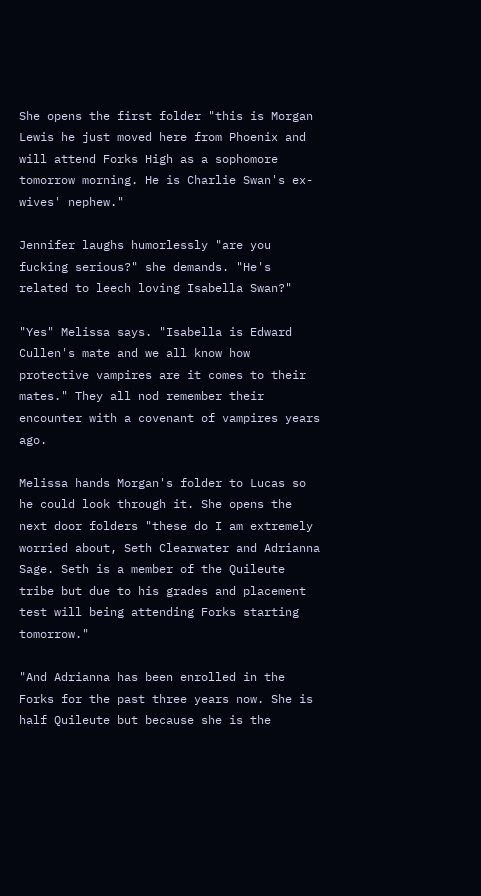She opens the first folder "this is Morgan Lewis he just moved here from Phoenix and will attend Forks High as a sophomore tomorrow morning. He is Charlie Swan's ex-wives' nephew."

Jennifer laughs humorlessly "are you fucking serious?" she demands. "He's related to leech loving Isabella Swan?"

"Yes" Melissa says. "Isabella is Edward Cullen's mate and we all know how protective vampires are it comes to their mates." They all nod remember their encounter with a covenant of vampires years ago.

Melissa hands Morgan's folder to Lucas so he could look through it. She opens the next door folders "these do I am extremely worried about, Seth Clearwater and Adrianna Sage. Seth is a member of the Quileute tribe but due to his grades and placement test will being attending Forks starting tomorrow."

"And Adrianna has been enrolled in the Forks for the past three years now. She is half Quileute but because she is the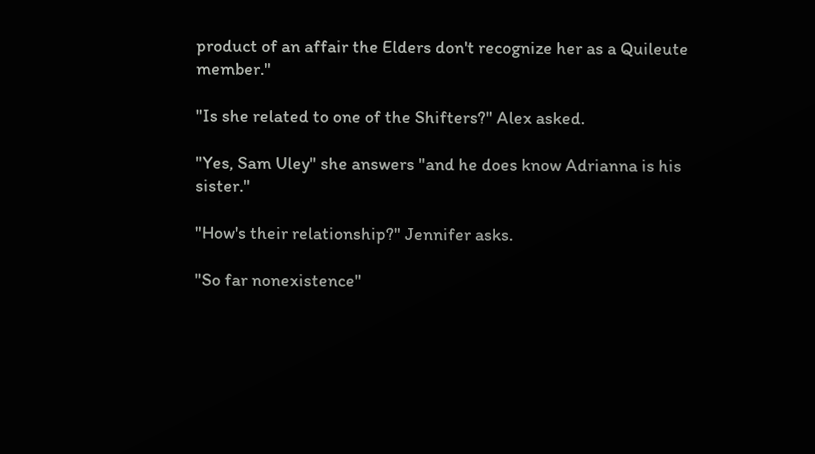product of an affair the Elders don't recognize her as a Quileute member."

"Is she related to one of the Shifters?" Alex asked.

"Yes, Sam Uley" she answers "and he does know Adrianna is his sister."

"How's their relationship?" Jennifer asks.

"So far nonexistence"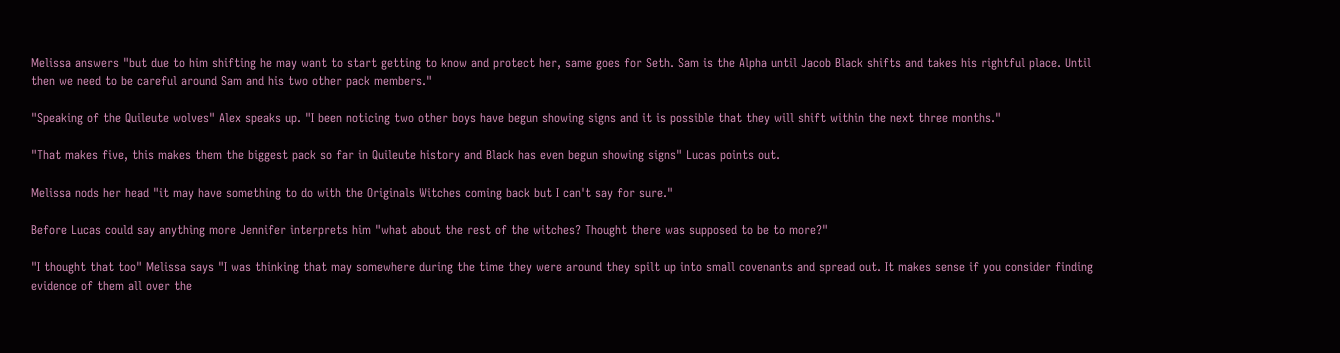Melissa answers "but due to him shifting he may want to start getting to know and protect her, same goes for Seth. Sam is the Alpha until Jacob Black shifts and takes his rightful place. Until then we need to be careful around Sam and his two other pack members."

"Speaking of the Quileute wolves" Alex speaks up. "I been noticing two other boys have begun showing signs and it is possible that they will shift within the next three months."

"That makes five, this makes them the biggest pack so far in Quileute history and Black has even begun showing signs" Lucas points out.

Melissa nods her head "it may have something to do with the Originals Witches coming back but I can't say for sure."

Before Lucas could say anything more Jennifer interprets him "what about the rest of the witches? Thought there was supposed to be to more?"

"I thought that too" Melissa says "I was thinking that may somewhere during the time they were around they spilt up into small covenants and spread out. It makes sense if you consider finding evidence of them all over the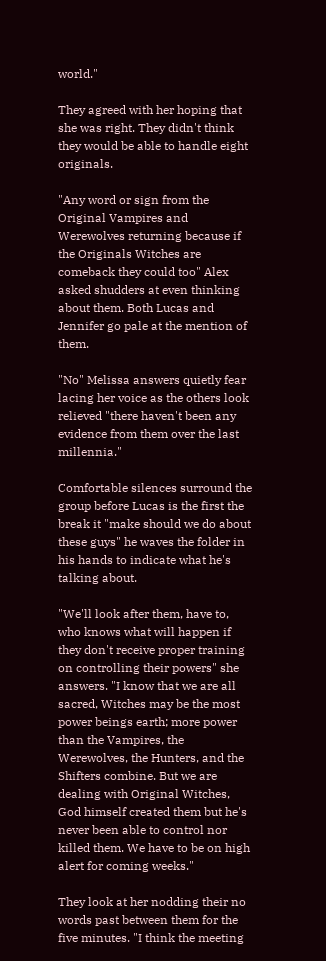world."

They agreed with her hoping that she was right. They didn't think they would be able to handle eight originals.

"Any word or sign from the Original Vampires and Werewolves returning because if the Originals Witches are comeback they could too" Alex asked shudders at even thinking about them. Both Lucas and Jennifer go pale at the mention of them.

"No" Melissa answers quietly fear lacing her voice as the others look relieved "there haven't been any evidence from them over the last millennia."

Comfortable silences surround the group before Lucas is the first the break it "make should we do about these guys" he waves the folder in his hands to indicate what he's talking about.

"We'll look after them, have to, who knows what will happen if they don't receive proper training on controlling their powers" she answers. "I know that we are all sacred, Witches may be the most power beings earth; more power than the Vampires, the Werewolves, the Hunters, and the Shifters combine. But we are dealing with Original Witches, God himself created them but he's never been able to control nor killed them. We have to be on high alert for coming weeks."

They look at her nodding their no words past between them for the five minutes. "I think the meeting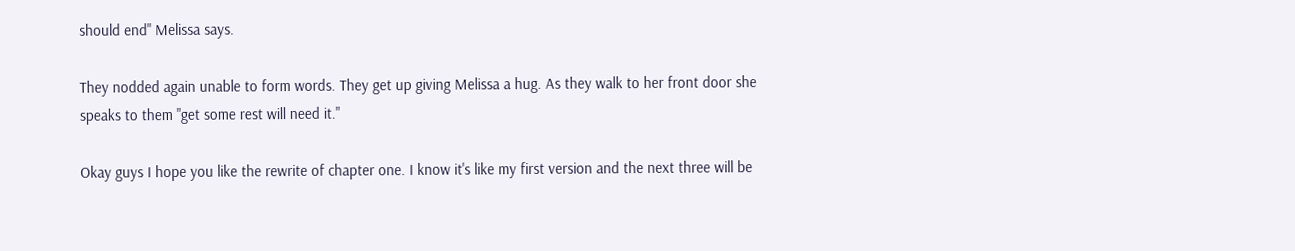should end" Melissa says.

They nodded again unable to form words. They get up giving Melissa a hug. As they walk to her front door she speaks to them "get some rest will need it."

Okay guys I hope you like the rewrite of chapter one. I know it's like my first version and the next three will be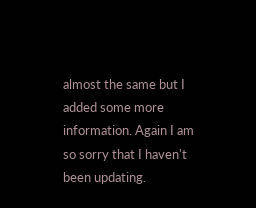almost the same but I added some more information. Again I am so sorry that I haven't been updating.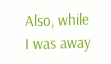Also, while I was away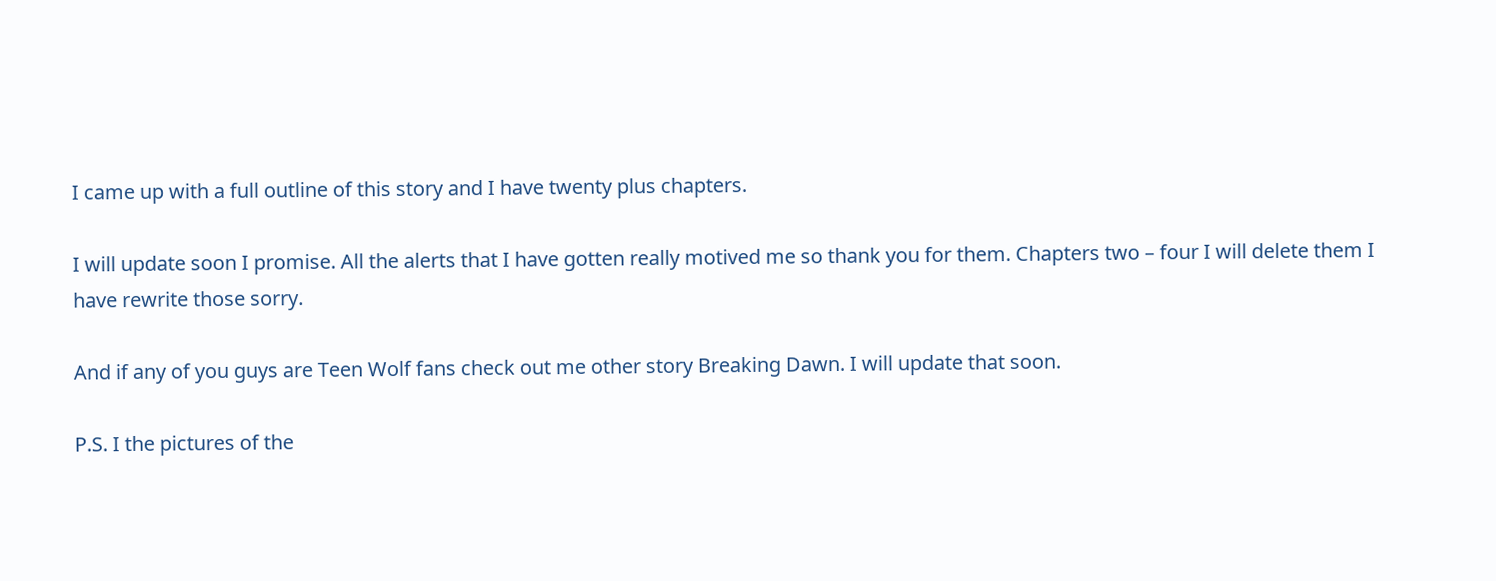I came up with a full outline of this story and I have twenty plus chapters.

I will update soon I promise. All the alerts that I have gotten really motived me so thank you for them. Chapters two – four I will delete them I have rewrite those sorry.

And if any of you guys are Teen Wolf fans check out me other story Breaking Dawn. I will update that soon.

P.S. I the pictures of the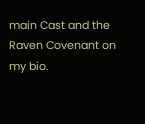main Cast and the Raven Covenant on my bio.